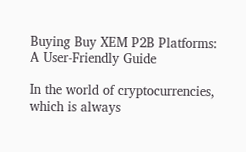Buying Buy XEM P2B Platforms: A User-Friendly Guide

In the world of cryptocurrencies, which is always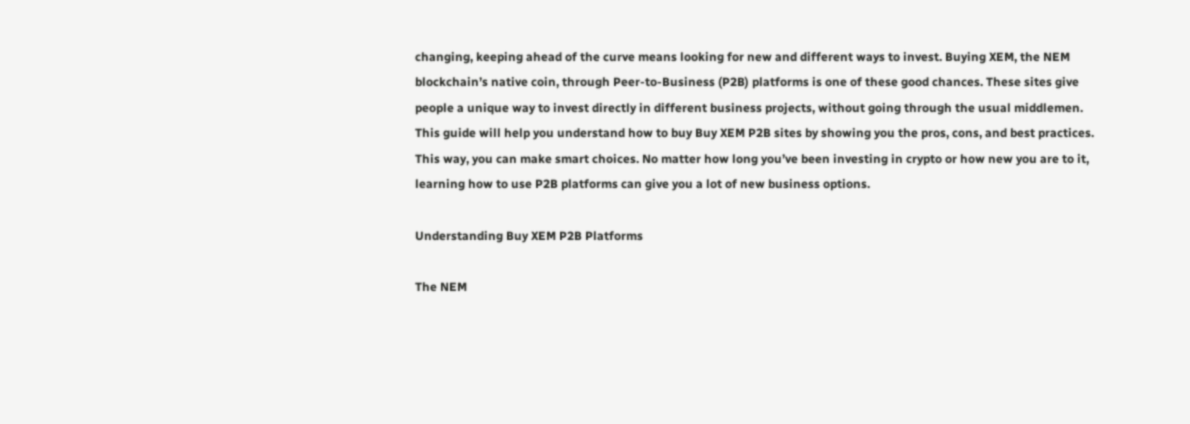changing, keeping ahead of the curve means looking for new and different ways to invest. Buying XEM, the NEM blockchain’s native coin, through Peer-to-Business (P2B) platforms is one of these good chances. These sites give people a unique way to invest directly in different business projects, without going through the usual middlemen. This guide will help you understand how to buy Buy XEM P2B sites by showing you the pros, cons, and best practices. This way, you can make smart choices. No matter how long you’ve been investing in crypto or how new you are to it, learning how to use P2B platforms can give you a lot of new business options.

Understanding Buy XEM P2B Platforms

The NEM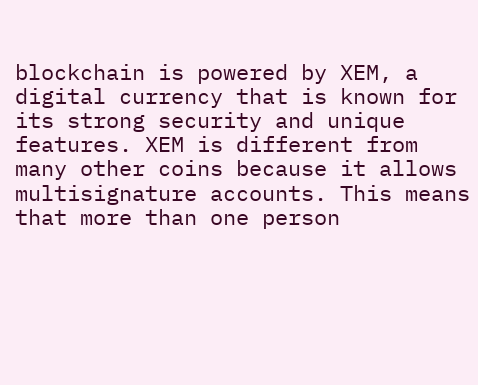blockchain is powered by XEM, a digital currency that is known for its strong security and unique features. XEM is different from many other coins because it allows multisignature accounts. This means that more than one person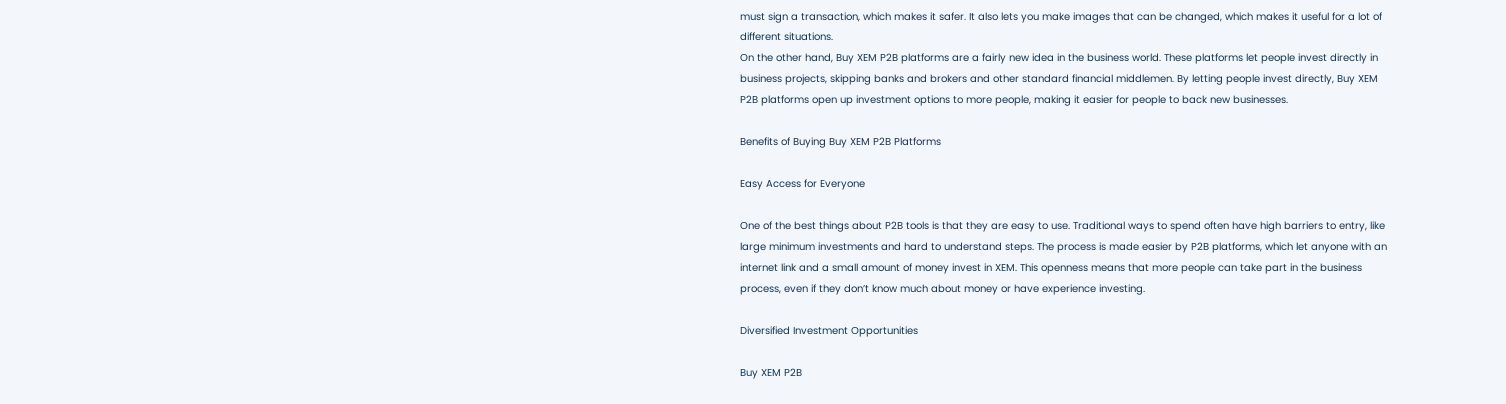must sign a transaction, which makes it safer. It also lets you make images that can be changed, which makes it useful for a lot of different situations.
On the other hand, Buy XEM P2B platforms are a fairly new idea in the business world. These platforms let people invest directly in business projects, skipping banks and brokers and other standard financial middlemen. By letting people invest directly, Buy XEM P2B platforms open up investment options to more people, making it easier for people to back new businesses.

Benefits of Buying Buy XEM P2B Platforms

Easy Access for Everyone

One of the best things about P2B tools is that they are easy to use. Traditional ways to spend often have high barriers to entry, like large minimum investments and hard to understand steps. The process is made easier by P2B platforms, which let anyone with an internet link and a small amount of money invest in XEM. This openness means that more people can take part in the business process, even if they don’t know much about money or have experience investing.

Diversified Investment Opportunities

Buy XEM P2B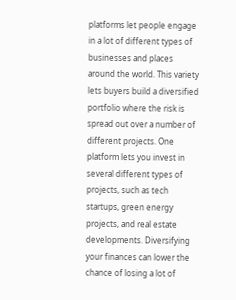platforms let people engage in a lot of different types of businesses and places around the world. This variety lets buyers build a diversified portfolio where the risk is spread out over a number of different projects. One platform lets you invest in several different types of projects, such as tech startups, green energy projects, and real estate developments. Diversifying your finances can lower the chance of losing a lot of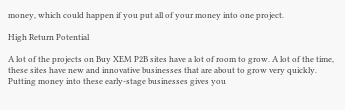money, which could happen if you put all of your money into one project.

High Return Potential

A lot of the projects on Buy XEM P2B sites have a lot of room to grow. A lot of the time, these sites have new and innovative businesses that are about to grow very quickly. Putting money into these early-stage businesses gives you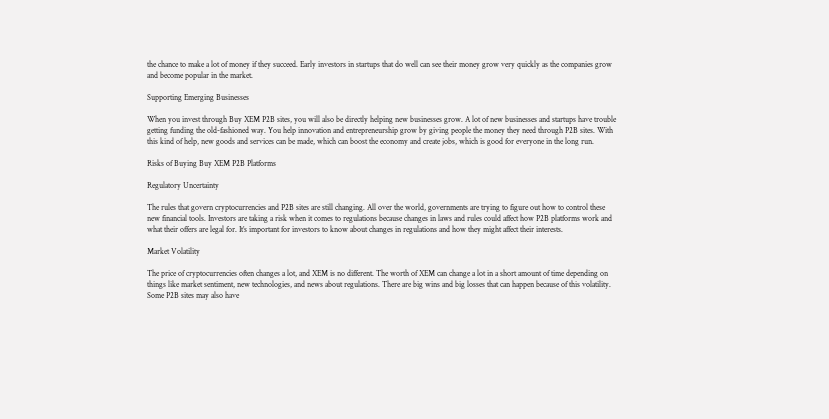the chance to make a lot of money if they succeed. Early investors in startups that do well can see their money grow very quickly as the companies grow and become popular in the market.

Supporting Emerging Businesses

When you invest through Buy XEM P2B sites, you will also be directly helping new businesses grow. A lot of new businesses and startups have trouble getting funding the old-fashioned way. You help innovation and entrepreneurship grow by giving people the money they need through P2B sites. With this kind of help, new goods and services can be made, which can boost the economy and create jobs, which is good for everyone in the long run.

Risks of Buying Buy XEM P2B Platforms

Regulatory Uncertainty

The rules that govern cryptocurrencies and P2B sites are still changing. All over the world, governments are trying to figure out how to control these new financial tools. Investors are taking a risk when it comes to regulations because changes in laws and rules could affect how P2B platforms work and what their offers are legal for. It’s important for investors to know about changes in regulations and how they might affect their interests.

Market Volatility

The price of cryptocurrencies often changes a lot, and XEM is no different. The worth of XEM can change a lot in a short amount of time depending on things like market sentiment, new technologies, and news about regulations. There are big wins and big losses that can happen because of this volatility. Some P2B sites may also have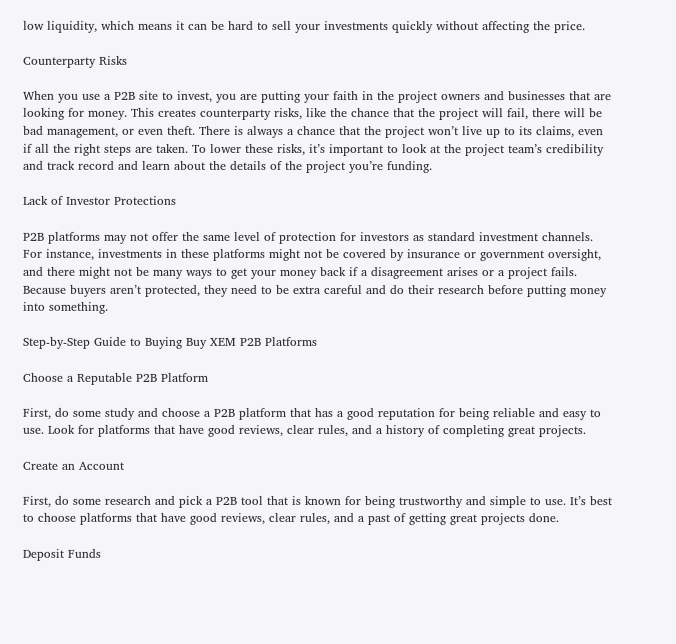low liquidity, which means it can be hard to sell your investments quickly without affecting the price.

Counterparty Risks

When you use a P2B site to invest, you are putting your faith in the project owners and businesses that are looking for money. This creates counterparty risks, like the chance that the project will fail, there will be bad management, or even theft. There is always a chance that the project won’t live up to its claims, even if all the right steps are taken. To lower these risks, it’s important to look at the project team’s credibility and track record and learn about the details of the project you’re funding.

Lack of Investor Protections

P2B platforms may not offer the same level of protection for investors as standard investment channels. For instance, investments in these platforms might not be covered by insurance or government oversight, and there might not be many ways to get your money back if a disagreement arises or a project fails. Because buyers aren’t protected, they need to be extra careful and do their research before putting money into something.

Step-by-Step Guide to Buying Buy XEM P2B Platforms

Choose a Reputable P2B Platform

First, do some study and choose a P2B platform that has a good reputation for being reliable and easy to use. Look for platforms that have good reviews, clear rules, and a history of completing great projects.

Create an Account

First, do some research and pick a P2B tool that is known for being trustworthy and simple to use. It’s best to choose platforms that have good reviews, clear rules, and a past of getting great projects done.

Deposit Funds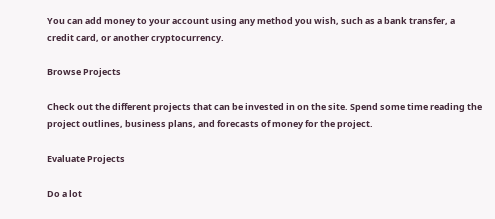You can add money to your account using any method you wish, such as a bank transfer, a credit card, or another cryptocurrency.

Browse Projects

Check out the different projects that can be invested in on the site. Spend some time reading the project outlines, business plans, and forecasts of money for the project.

Evaluate Projects

Do a lot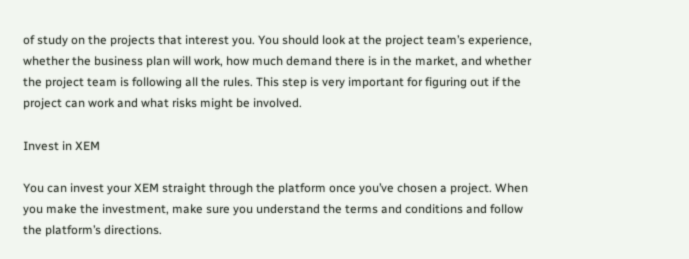of study on the projects that interest you. You should look at the project team’s experience, whether the business plan will work, how much demand there is in the market, and whether the project team is following all the rules. This step is very important for figuring out if the project can work and what risks might be involved.

Invest in XEM

You can invest your XEM straight through the platform once you’ve chosen a project. When you make the investment, make sure you understand the terms and conditions and follow the platform’s directions.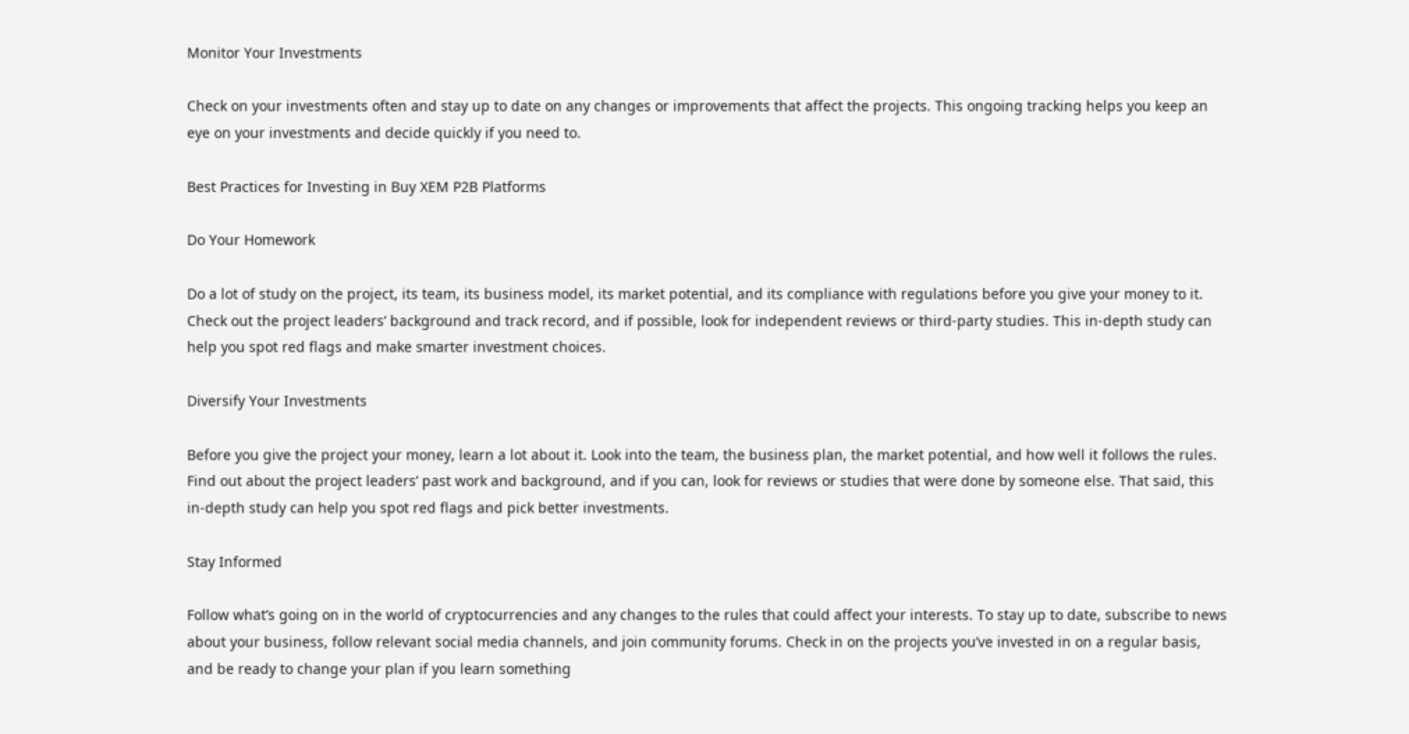Monitor Your Investments

Check on your investments often and stay up to date on any changes or improvements that affect the projects. This ongoing tracking helps you keep an eye on your investments and decide quickly if you need to.

Best Practices for Investing in Buy XEM P2B Platforms

Do Your Homework

Do a lot of study on the project, its team, its business model, its market potential, and its compliance with regulations before you give your money to it. Check out the project leaders’ background and track record, and if possible, look for independent reviews or third-party studies. This in-depth study can help you spot red flags and make smarter investment choices.

Diversify Your Investments

Before you give the project your money, learn a lot about it. Look into the team, the business plan, the market potential, and how well it follows the rules. Find out about the project leaders’ past work and background, and if you can, look for reviews or studies that were done by someone else. That said, this in-depth study can help you spot red flags and pick better investments.

Stay Informed

Follow what’s going on in the world of cryptocurrencies and any changes to the rules that could affect your interests. To stay up to date, subscribe to news about your business, follow relevant social media channels, and join community forums. Check in on the projects you’ve invested in on a regular basis, and be ready to change your plan if you learn something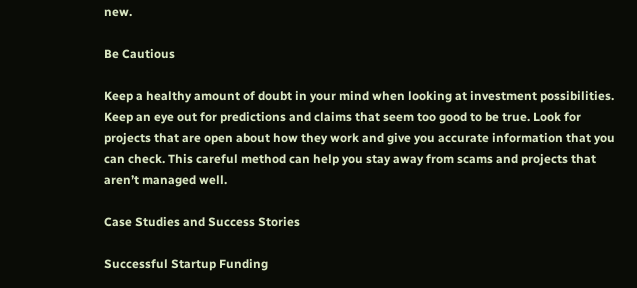new.

Be Cautious

Keep a healthy amount of doubt in your mind when looking at investment possibilities. Keep an eye out for predictions and claims that seem too good to be true. Look for projects that are open about how they work and give you accurate information that you can check. This careful method can help you stay away from scams and projects that aren’t managed well.

Case Studies and Success Stories

Successful Startup Funding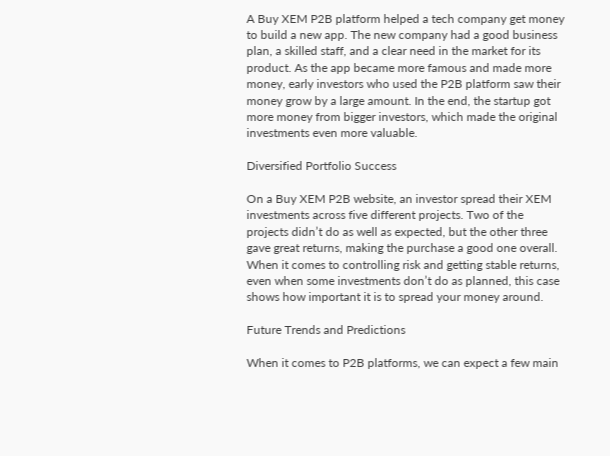A Buy XEM P2B platform helped a tech company get money to build a new app. The new company had a good business plan, a skilled staff, and a clear need in the market for its product. As the app became more famous and made more money, early investors who used the P2B platform saw their money grow by a large amount. In the end, the startup got more money from bigger investors, which made the original investments even more valuable.

Diversified Portfolio Success

On a Buy XEM P2B website, an investor spread their XEM investments across five different projects. Two of the projects didn’t do as well as expected, but the other three gave great returns, making the purchase a good one overall. When it comes to controlling risk and getting stable returns, even when some investments don’t do as planned, this case shows how important it is to spread your money around.

Future Trends and Predictions

When it comes to P2B platforms, we can expect a few main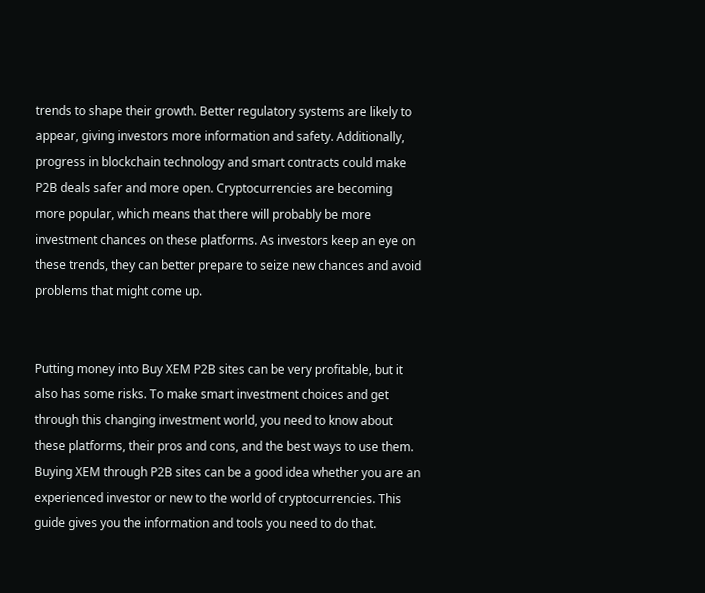trends to shape their growth. Better regulatory systems are likely to appear, giving investors more information and safety. Additionally, progress in blockchain technology and smart contracts could make P2B deals safer and more open. Cryptocurrencies are becoming more popular, which means that there will probably be more investment chances on these platforms. As investors keep an eye on these trends, they can better prepare to seize new chances and avoid problems that might come up.


Putting money into Buy XEM P2B sites can be very profitable, but it also has some risks. To make smart investment choices and get through this changing investment world, you need to know about these platforms, their pros and cons, and the best ways to use them. Buying XEM through P2B sites can be a good idea whether you are an experienced investor or new to the world of cryptocurrencies. This guide gives you the information and tools you need to do that.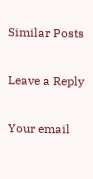Similar Posts

Leave a Reply

Your email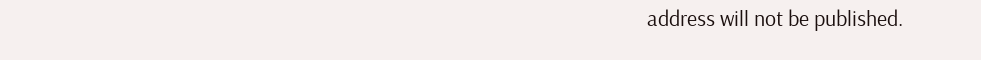address will not be published.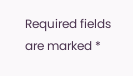Required fields are marked *